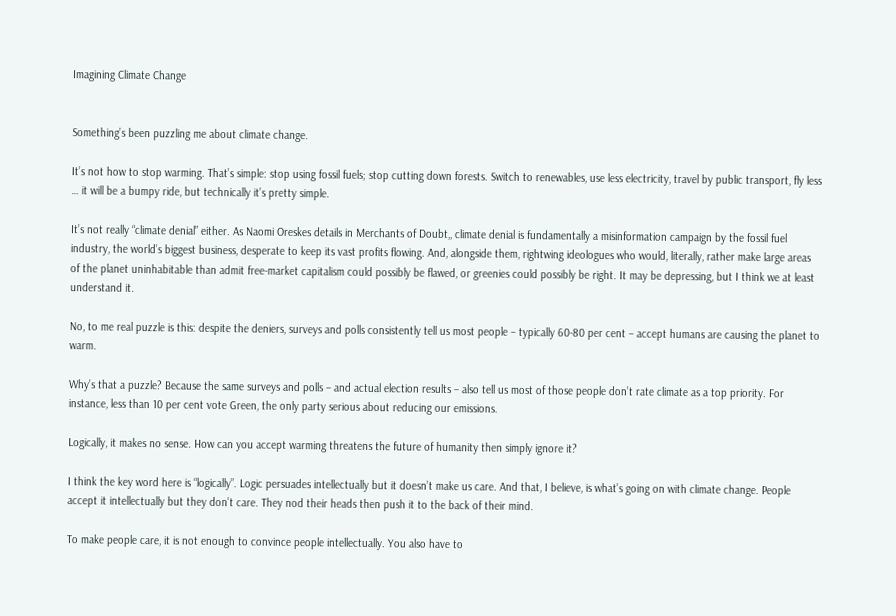Imagining Climate Change


Something’s been puzzling me about climate change.

It’s not how to stop warming. That’s simple: stop using fossil fuels; stop cutting down forests. Switch to renewables, use less electricity, travel by public transport, fly less … it will be a bumpy ride, but technically it’s pretty simple.

It’s not really “climate denial” either. As Naomi Oreskes details in Merchants of Doubt,, climate denial is fundamentally a misinformation campaign by the fossil fuel industry, the world’s biggest business, desperate to keep its vast profits flowing. And, alongside them, rightwing ideologues who would, literally, rather make large areas of the planet uninhabitable than admit free-market capitalism could possibly be flawed, or greenies could possibly be right. It may be depressing, but I think we at least understand it.

No, to me real puzzle is this: despite the deniers, surveys and polls consistently tell us most people – typically 60-80 per cent – accept humans are causing the planet to warm.

Why’s that a puzzle? Because the same surveys and polls – and actual election results – also tell us most of those people don’t rate climate as a top priority. For instance, less than 10 per cent vote Green, the only party serious about reducing our emissions.

Logically, it makes no sense. How can you accept warming threatens the future of humanity then simply ignore it?

I think the key word here is “logically”. Logic persuades intellectually but it doesn’t make us care. And that, I believe, is what’s going on with climate change. People accept it intellectually but they don’t care. They nod their heads then push it to the back of their mind.

To make people care, it is not enough to convince people intellectually. You also have to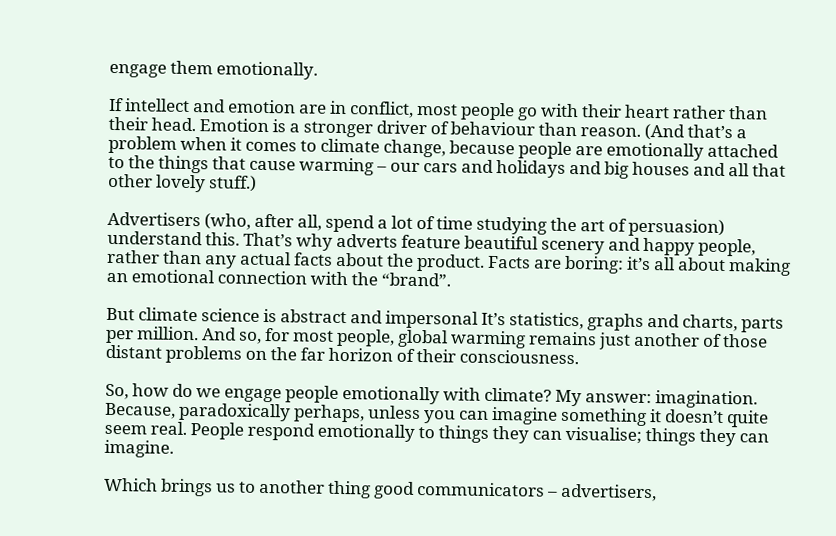engage them emotionally.

If intellect and emotion are in conflict, most people go with their heart rather than their head. Emotion is a stronger driver of behaviour than reason. (And that’s a problem when it comes to climate change, because people are emotionally attached to the things that cause warming – our cars and holidays and big houses and all that other lovely stuff.)

Advertisers (who, after all, spend a lot of time studying the art of persuasion) understand this. That’s why adverts feature beautiful scenery and happy people, rather than any actual facts about the product. Facts are boring: it’s all about making an emotional connection with the “brand”.

But climate science is abstract and impersonal It’s statistics, graphs and charts, parts per million. And so, for most people, global warming remains just another of those distant problems on the far horizon of their consciousness.

So, how do we engage people emotionally with climate? My answer: imagination. Because, paradoxically perhaps, unless you can imagine something it doesn’t quite seem real. People respond emotionally to things they can visualise; things they can imagine.

Which brings us to another thing good communicators – advertisers,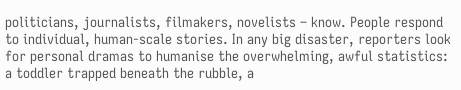politicians, journalists, filmakers, novelists – know. People respond to individual, human-scale stories. In any big disaster, reporters look for personal dramas to humanise the overwhelming, awful statistics: a toddler trapped beneath the rubble, a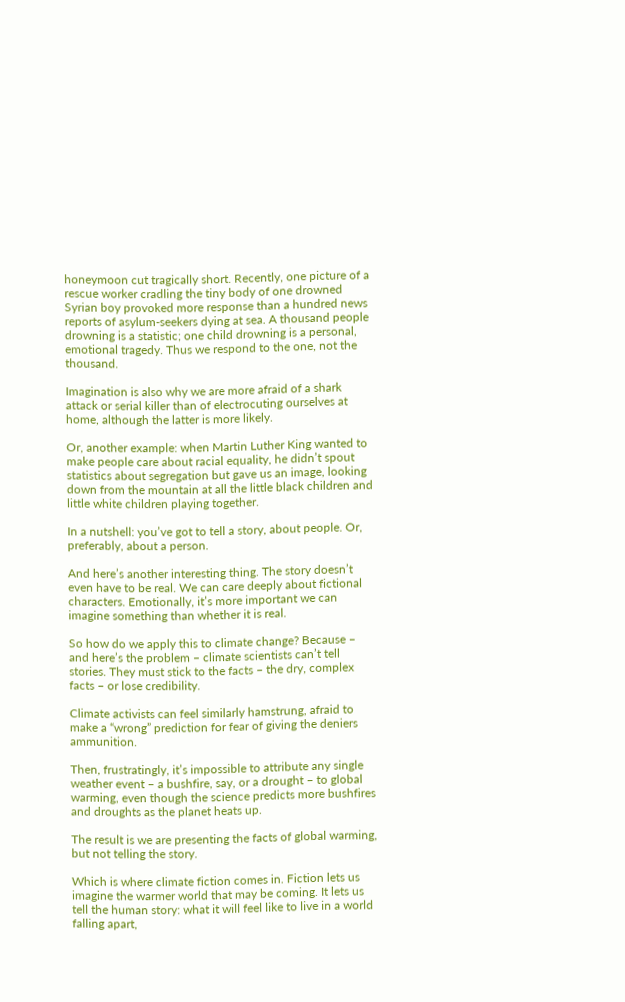honeymoon cut tragically short. Recently, one picture of a rescue worker cradling the tiny body of one drowned Syrian boy provoked more response than a hundred news reports of asylum-seekers dying at sea. A thousand people drowning is a statistic; one child drowning is a personal, emotional tragedy. Thus we respond to the one, not the thousand.

Imagination is also why we are more afraid of a shark attack or serial killer than of electrocuting ourselves at home, although the latter is more likely.

Or, another example: when Martin Luther King wanted to make people care about racial equality, he didn’t spout statistics about segregation but gave us an image, looking down from the mountain at all the little black children and little white children playing together.

In a nutshell: you’ve got to tell a story, about people. Or, preferably, about a person.

And here’s another interesting thing. The story doesn’t even have to be real. We can care deeply about fictional characters. Emotionally, it’s more important we can imagine something than whether it is real.

So how do we apply this to climate change? Because – and here’s the problem – climate scientists can’t tell stories. They must stick to the facts – the dry, complex facts – or lose credibility.

Climate activists can feel similarly hamstrung, afraid to make a “wrong” prediction for fear of giving the deniers ammunition.

Then, frustratingly, it’s impossible to attribute any single weather event – a bushfire, say, or a drought – to global warming, even though the science predicts more bushfires and droughts as the planet heats up.

The result is we are presenting the facts of global warming, but not telling the story.

Which is where climate fiction comes in. Fiction lets us imagine the warmer world that may be coming. It lets us tell the human story: what it will feel like to live in a world falling apart,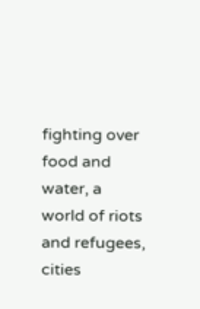fighting over food and water, a world of riots and refugees, cities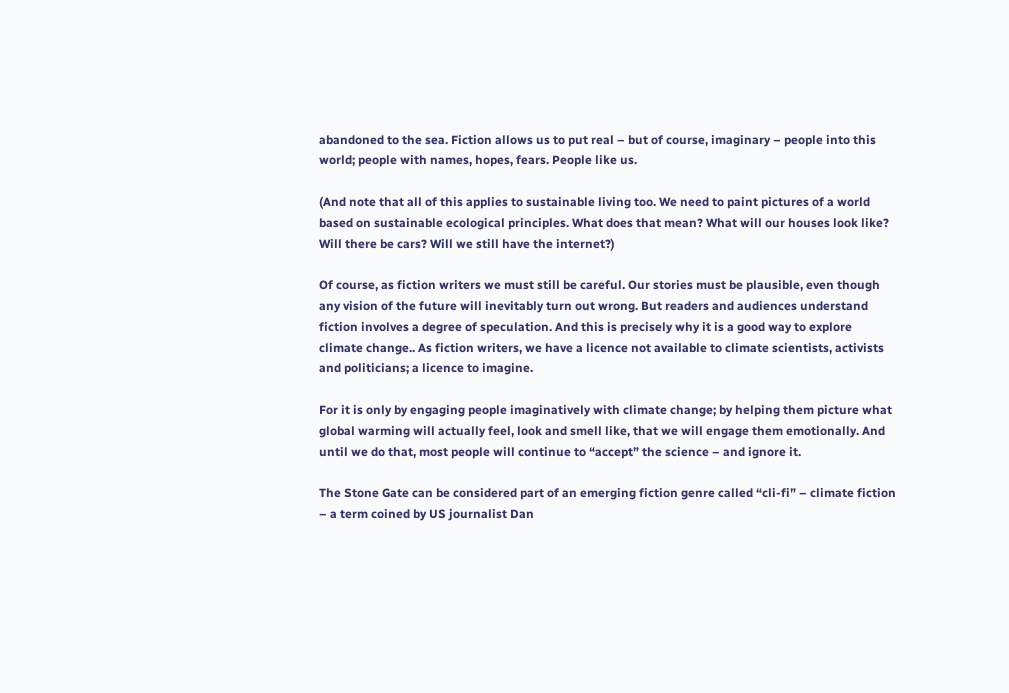abandoned to the sea. Fiction allows us to put real – but of course, imaginary – people into this world; people with names, hopes, fears. People like us.

(And note that all of this applies to sustainable living too. We need to paint pictures of a world based on sustainable ecological principles. What does that mean? What will our houses look like? Will there be cars? Will we still have the internet?)

Of course, as fiction writers we must still be careful. Our stories must be plausible, even though any vision of the future will inevitably turn out wrong. But readers and audiences understand fiction involves a degree of speculation. And this is precisely why it is a good way to explore climate change.. As fiction writers, we have a licence not available to climate scientists, activists and politicians; a licence to imagine.

For it is only by engaging people imaginatively with climate change; by helping them picture what global warming will actually feel, look and smell like, that we will engage them emotionally. And until we do that, most people will continue to “accept” the science – and ignore it.

The Stone Gate can be considered part of an emerging fiction genre called “cli-fi” – climate fiction – a term coined by US journalist Dan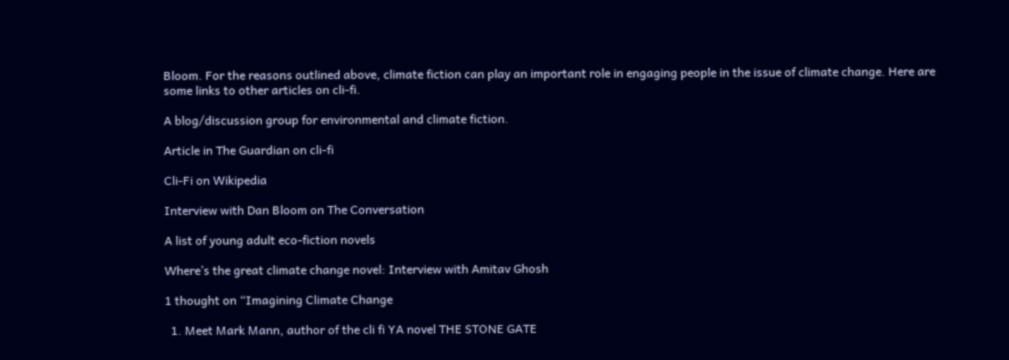Bloom. For the reasons outlined above, climate fiction can play an important role in engaging people in the issue of climate change. Here are some links to other articles on cli-fi.

A blog/discussion group for environmental and climate fiction.

Article in The Guardian on cli-fi

Cli-Fi on Wikipedia

Interview with Dan Bloom on The Conversation

A list of young adult eco-fiction novels

Where’s the great climate change novel: Interview with Amitav Ghosh

1 thought on “Imagining Climate Change

  1. Meet Mark Mann, author of the cli fi YA novel THE STONE GATE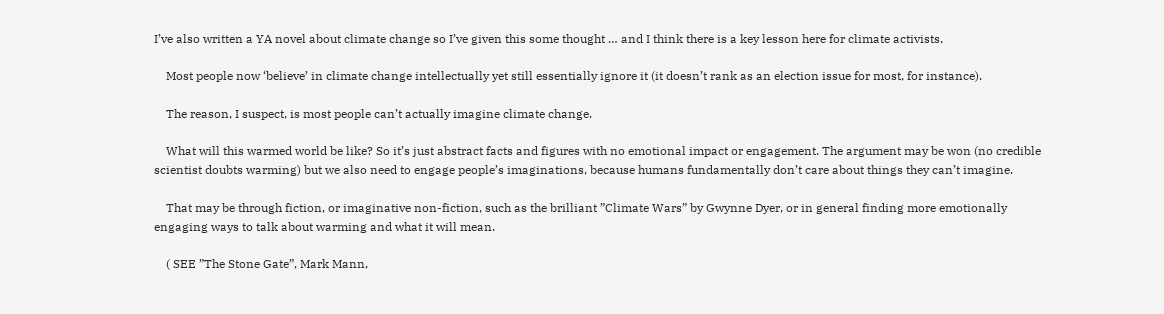I’ve also written a YA novel about climate change so I’ve given this some thought … and I think there is a key lesson here for climate activists.

    Most people now ‘believe’ in climate change intellectually yet still essentially ignore it (it doesn’t rank as an election issue for most, for instance).

    The reason, I suspect, is most people can’t actually imagine climate change.

    What will this warmed world be like? So it’s just abstract facts and figures with no emotional impact or engagement. The argument may be won (no credible scientist doubts warming) but we also need to engage people’s imaginations, because humans fundamentally don’t care about things they can’t imagine.

    That may be through fiction, or imaginative non-fiction, such as the brilliant ”Climate Wars” by Gwynne Dyer, or in general finding more emotionally engaging ways to talk about warming and what it will mean.

    ( SEE ”The Stone Gate”, Mark Mann,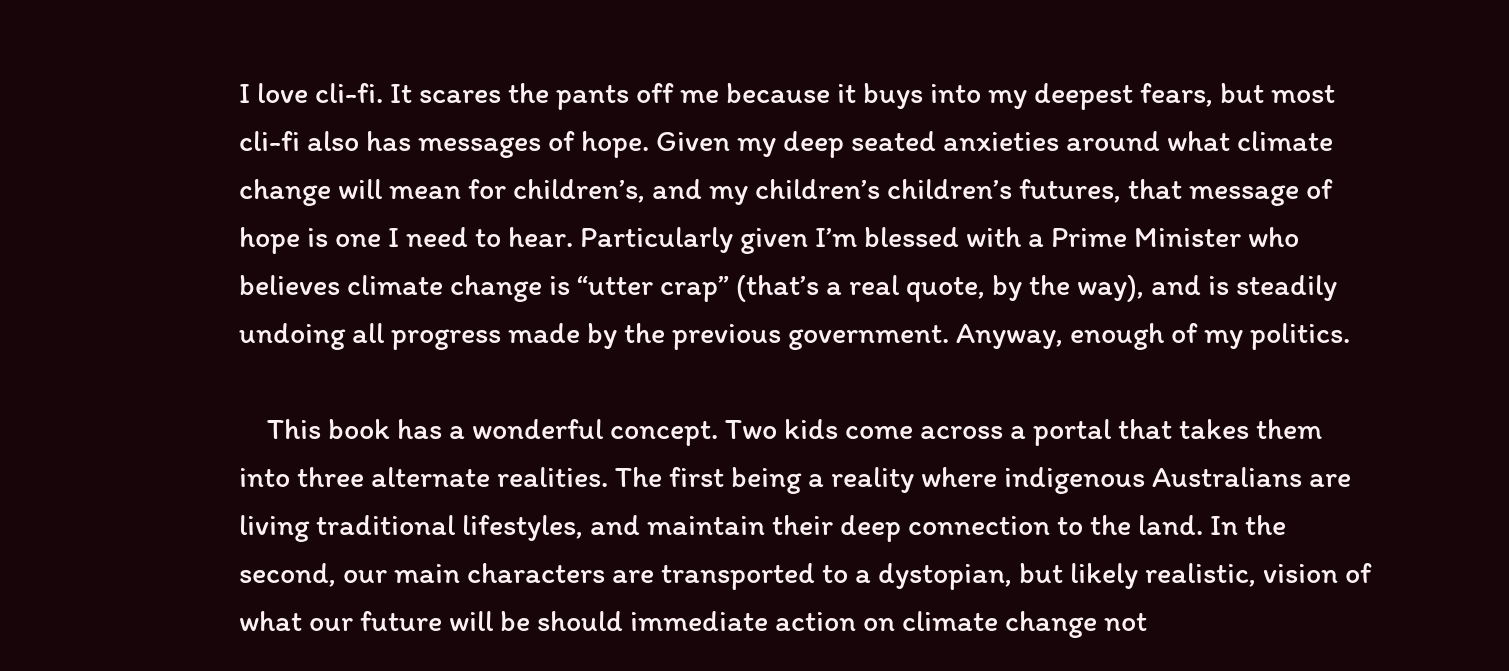I love cli-fi. It scares the pants off me because it buys into my deepest fears, but most cli-fi also has messages of hope. Given my deep seated anxieties around what climate change will mean for children’s, and my children’s children’s futures, that message of hope is one I need to hear. Particularly given I’m blessed with a Prime Minister who believes climate change is “utter crap” (that’s a real quote, by the way), and is steadily undoing all progress made by the previous government. Anyway, enough of my politics.

    This book has a wonderful concept. Two kids come across a portal that takes them into three alternate realities. The first being a reality where indigenous Australians are living traditional lifestyles, and maintain their deep connection to the land. In the second, our main characters are transported to a dystopian, but likely realistic, vision of what our future will be should immediate action on climate change not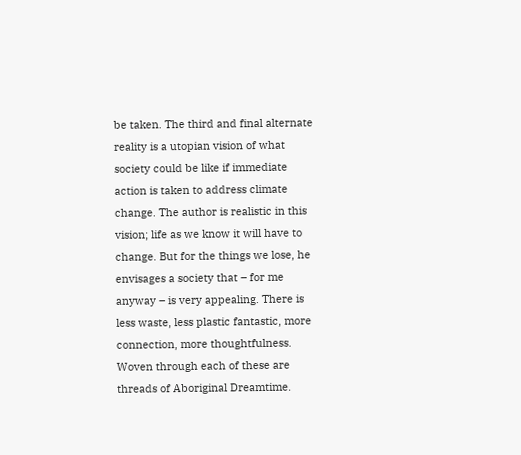be taken. The third and final alternate reality is a utopian vision of what society could be like if immediate action is taken to address climate change. The author is realistic in this vision; life as we know it will have to change. But for the things we lose, he envisages a society that – for me anyway – is very appealing. There is less waste, less plastic fantastic, more connection, more thoughtfulness. Woven through each of these are threads of Aboriginal Dreamtime.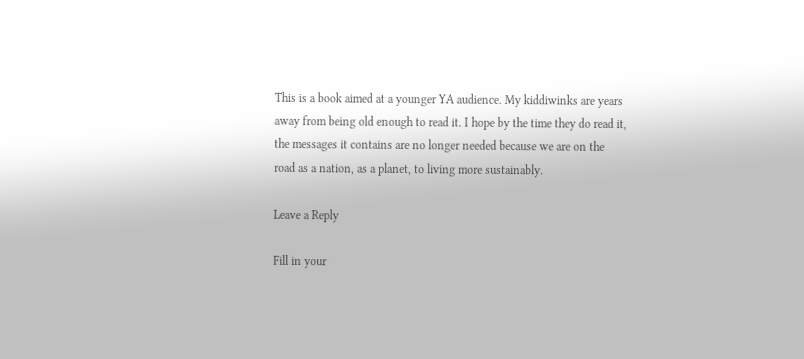This is a book aimed at a younger YA audience. My kiddiwinks are years away from being old enough to read it. I hope by the time they do read it, the messages it contains are no longer needed because we are on the road as a nation, as a planet, to living more sustainably.

Leave a Reply

Fill in your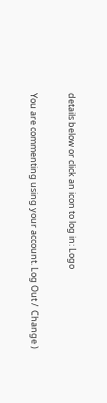details below or click an icon to log in: Logo

You are commenting using your account. Log Out /  Change )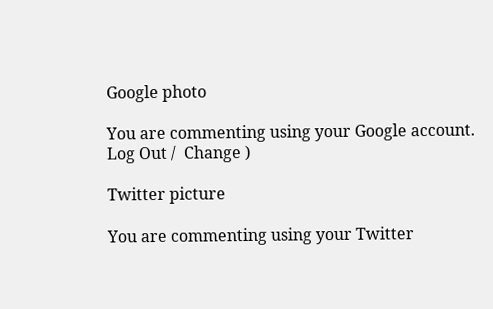Google photo

You are commenting using your Google account. Log Out /  Change )

Twitter picture

You are commenting using your Twitter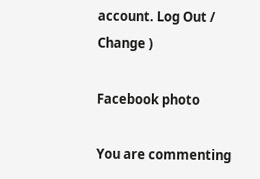account. Log Out /  Change )

Facebook photo

You are commenting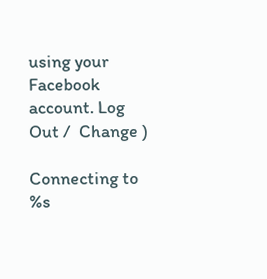using your Facebook account. Log Out /  Change )

Connecting to %s